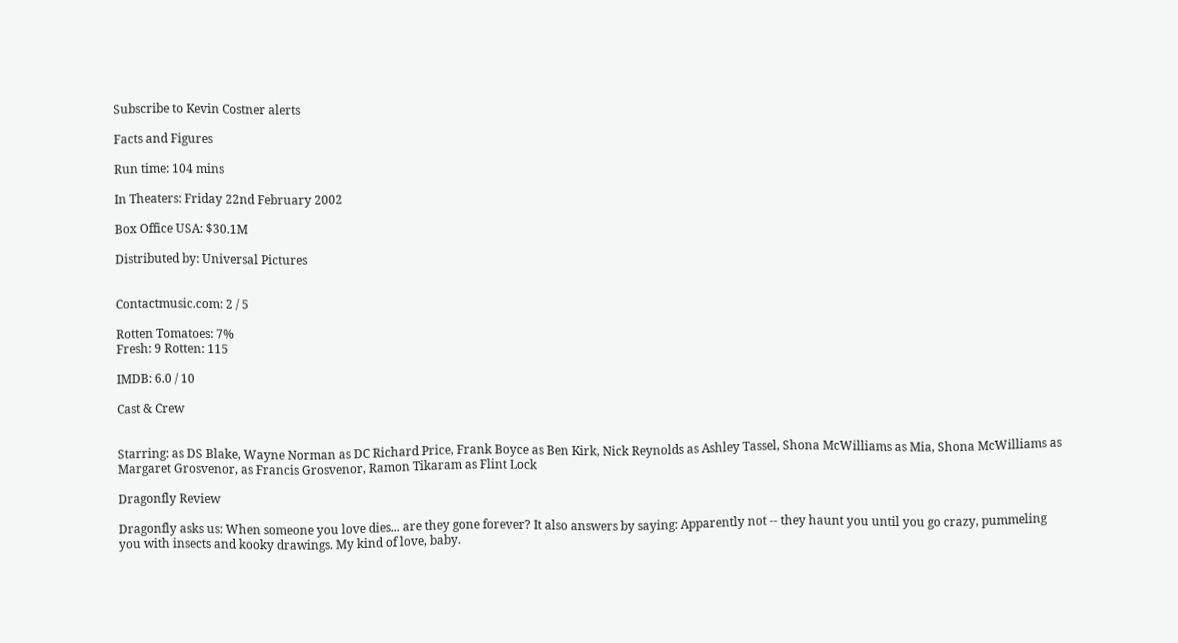Subscribe to Kevin Costner alerts

Facts and Figures

Run time: 104 mins

In Theaters: Friday 22nd February 2002

Box Office USA: $30.1M

Distributed by: Universal Pictures


Contactmusic.com: 2 / 5

Rotten Tomatoes: 7%
Fresh: 9 Rotten: 115

IMDB: 6.0 / 10

Cast & Crew


Starring: as DS Blake, Wayne Norman as DC Richard Price, Frank Boyce as Ben Kirk, Nick Reynolds as Ashley Tassel, Shona McWilliams as Mia, Shona McWilliams as Margaret Grosvenor, as Francis Grosvenor, Ramon Tikaram as Flint Lock

Dragonfly Review

Dragonfly asks us: When someone you love dies... are they gone forever? It also answers by saying: Apparently not -- they haunt you until you go crazy, pummeling you with insects and kooky drawings. My kind of love, baby.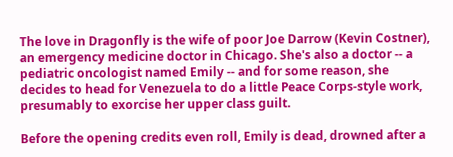The love in Dragonfly is the wife of poor Joe Darrow (Kevin Costner), an emergency medicine doctor in Chicago. She's also a doctor -- a pediatric oncologist named Emily -- and for some reason, she decides to head for Venezuela to do a little Peace Corps-style work, presumably to exorcise her upper class guilt.

Before the opening credits even roll, Emily is dead, drowned after a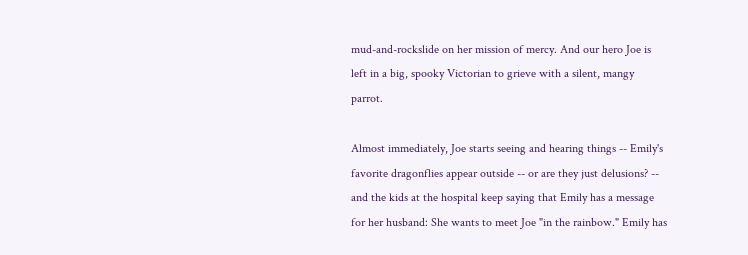mud-and-rockslide on her mission of mercy. And our hero Joe is left in a big, spooky Victorian to grieve with a silent, mangy parrot.

Almost immediately, Joe starts seeing and hearing things -- Emily's favorite dragonflies appear outside -- or are they just delusions? -- and the kids at the hospital keep saying that Emily has a message for her husband: She wants to meet Joe "in the rainbow." Emily has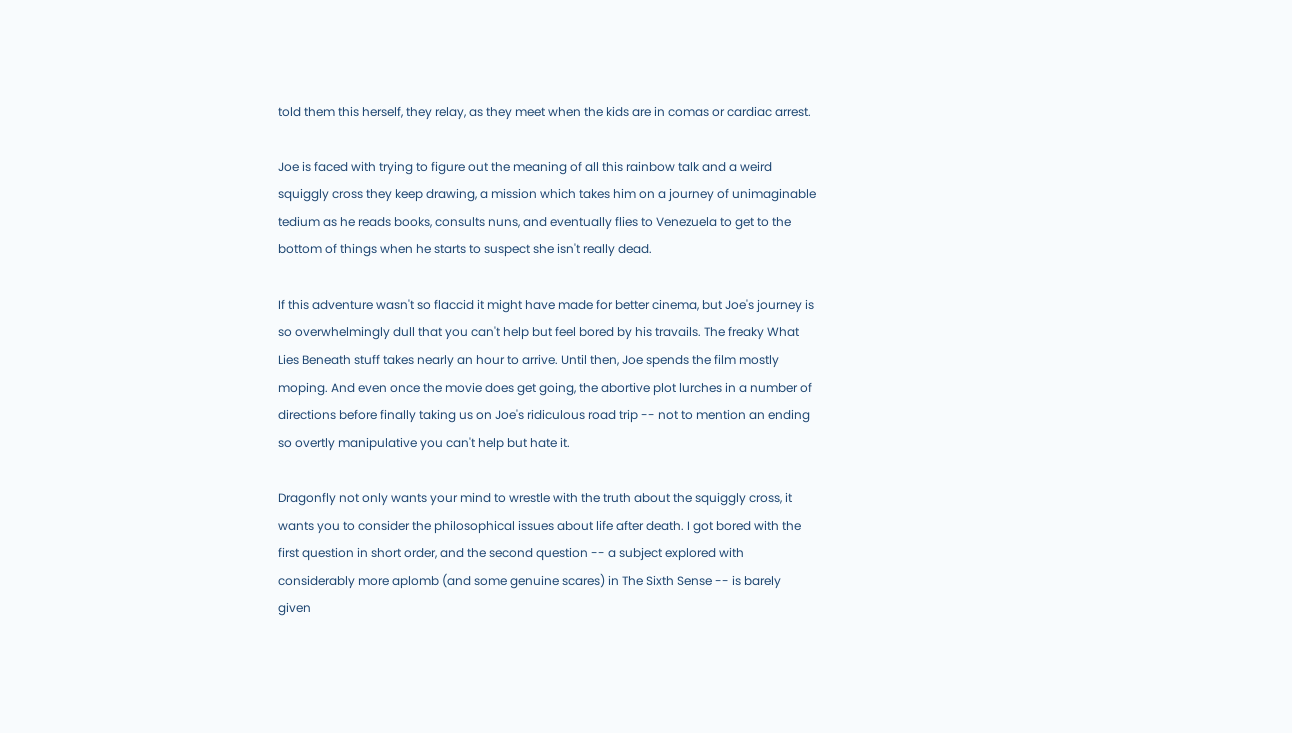told them this herself, they relay, as they meet when the kids are in comas or cardiac arrest.

Joe is faced with trying to figure out the meaning of all this rainbow talk and a weird squiggly cross they keep drawing, a mission which takes him on a journey of unimaginable tedium as he reads books, consults nuns, and eventually flies to Venezuela to get to the bottom of things when he starts to suspect she isn't really dead.

If this adventure wasn't so flaccid it might have made for better cinema, but Joe's journey is so overwhelmingly dull that you can't help but feel bored by his travails. The freaky What Lies Beneath stuff takes nearly an hour to arrive. Until then, Joe spends the film mostly moping. And even once the movie does get going, the abortive plot lurches in a number of directions before finally taking us on Joe's ridiculous road trip -- not to mention an ending so overtly manipulative you can't help but hate it.

Dragonfly not only wants your mind to wrestle with the truth about the squiggly cross, it wants you to consider the philosophical issues about life after death. I got bored with the first question in short order, and the second question -- a subject explored with considerably more aplomb (and some genuine scares) in The Sixth Sense -- is barely given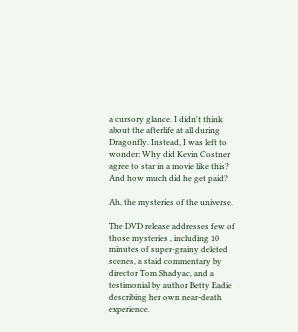a cursory glance. I didn't think about the afterlife at all during Dragonfly. Instead, I was left to wonder: Why did Kevin Costner agree to star in a movie like this? And how much did he get paid?

Ah, the mysteries of the universe.

The DVD release addresses few of those mysteries , including 10 minutes of super-grainy deleted scenes, a staid commentary by director Tom Shadyac, and a testimonial by author Betty Eadie describing her own near-death experience.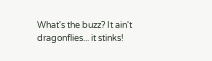What's the buzz? It ain't dragonflies... it stinks!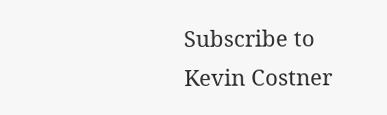Subscribe to Kevin Costner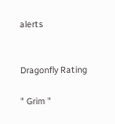alerts


Dragonfly Rating

" Grim "